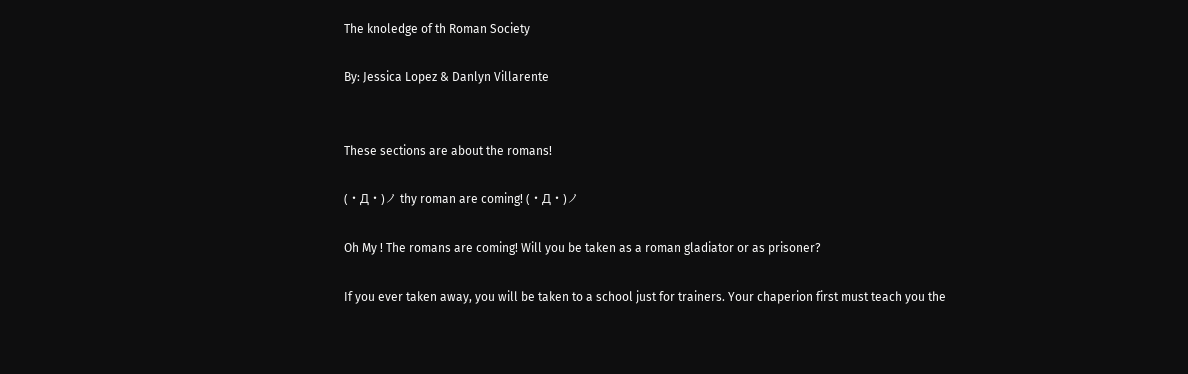The knoledge of th Roman Society

By: Jessica Lopez & Danlyn Villarente


These sections are about the romans!

(・Д・)ノ thy roman are coming! (・Д・)ノ

Oh My ! The romans are coming! Will you be taken as a roman gladiator or as prisoner?

If you ever taken away, you will be taken to a school just for trainers. Your chaperion first must teach you the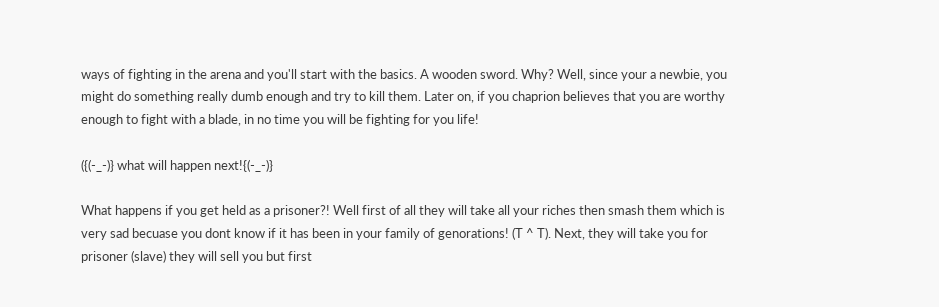ways of fighting in the arena and you'll start with the basics. A wooden sword. Why? Well, since your a newbie, you might do something really dumb enough and try to kill them. Later on, if you chaprion believes that you are worthy enough to fight with a blade, in no time you will be fighting for you life!

({(-_-)} what will happen next!{(-_-)}

What happens if you get held as a prisoner?! Well first of all they will take all your riches then smash them which is very sad becuase you dont know if it has been in your family of genorations! (T ^ T). Next, they will take you for prisoner (slave) they will sell you but first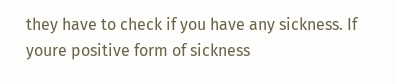they have to check if you have any sickness. If youre positive form of sickness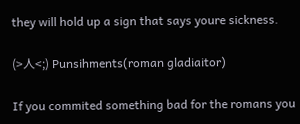they will hold up a sign that says youre sickness.

(>人<;) Punsihments(roman gladiaitor)

If you commited something bad for the romans you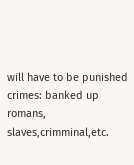will have to be punished crimes: banked up romans, slaves,crimminal,etc.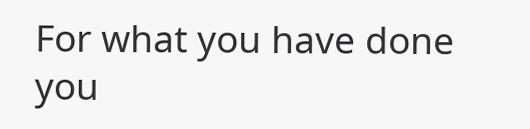For what you have done you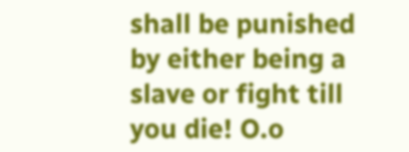shall be punished by either being a slave or fight till you die! O.o